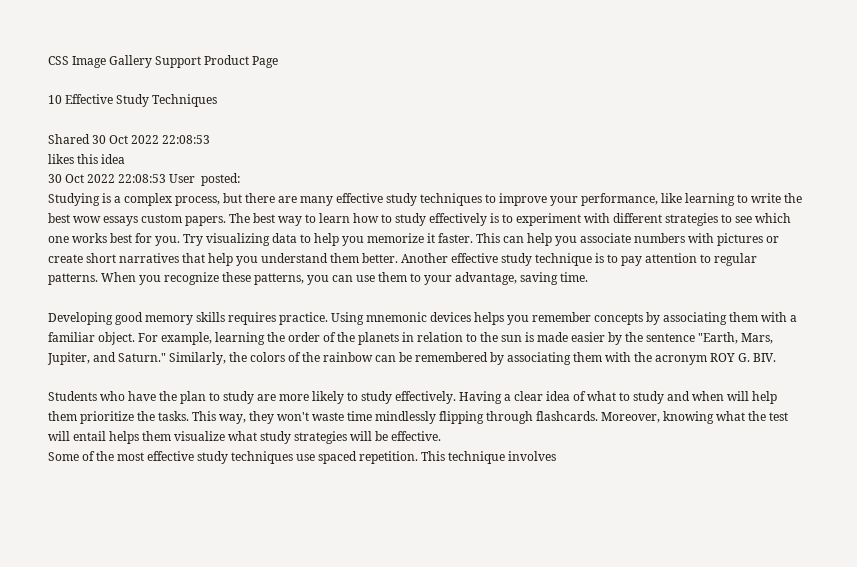CSS Image Gallery Support Product Page

10 Effective Study Techniques

Shared 30 Oct 2022 22:08:53
likes this idea
30 Oct 2022 22:08:53 User  posted:
Studying is a complex process, but there are many effective study techniques to improve your performance, like learning to write the best wow essays custom papers. The best way to learn how to study effectively is to experiment with different strategies to see which one works best for you. Try visualizing data to help you memorize it faster. This can help you associate numbers with pictures or create short narratives that help you understand them better. Another effective study technique is to pay attention to regular patterns. When you recognize these patterns, you can use them to your advantage, saving time.

Developing good memory skills requires practice. Using mnemonic devices helps you remember concepts by associating them with a familiar object. For example, learning the order of the planets in relation to the sun is made easier by the sentence "Earth, Mars, Jupiter, and Saturn." Similarly, the colors of the rainbow can be remembered by associating them with the acronym ROY G. BIV.

Students who have the plan to study are more likely to study effectively. Having a clear idea of what to study and when will help them prioritize the tasks. This way, they won't waste time mindlessly flipping through flashcards. Moreover, knowing what the test will entail helps them visualize what study strategies will be effective.
Some of the most effective study techniques use spaced repetition. This technique involves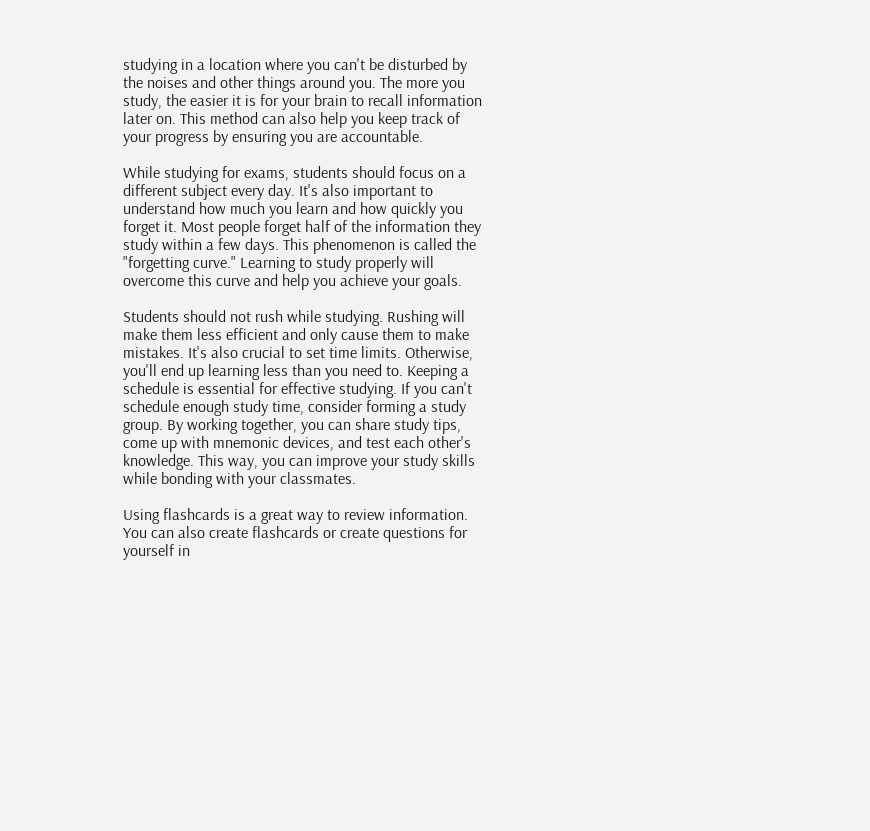studying in a location where you can't be disturbed by the noises and other things around you. The more you study, the easier it is for your brain to recall information later on. This method can also help you keep track of your progress by ensuring you are accountable.

While studying for exams, students should focus on a different subject every day. It's also important to understand how much you learn and how quickly you forget it. Most people forget half of the information they study within a few days. This phenomenon is called the "forgetting curve." Learning to study properly will overcome this curve and help you achieve your goals.

Students should not rush while studying. Rushing will make them less efficient and only cause them to make mistakes. It's also crucial to set time limits. Otherwise, you'll end up learning less than you need to. Keeping a schedule is essential for effective studying. If you can't schedule enough study time, consider forming a study group. By working together, you can share study tips, come up with mnemonic devices, and test each other's knowledge. This way, you can improve your study skills while bonding with your classmates.

Using flashcards is a great way to review information. You can also create flashcards or create questions for yourself in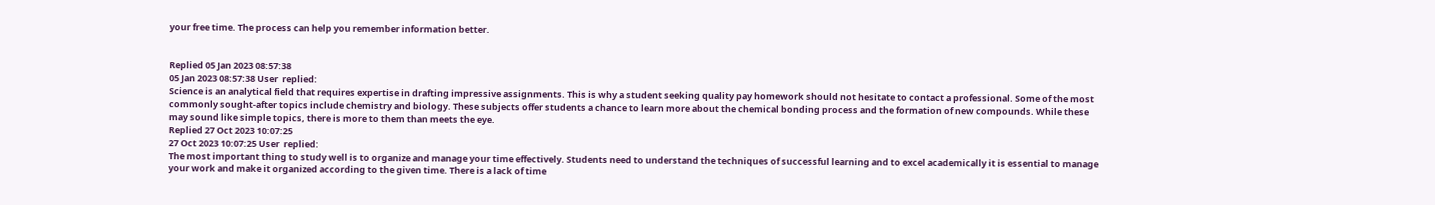your free time. The process can help you remember information better.


Replied 05 Jan 2023 08:57:38
05 Jan 2023 08:57:38 User  replied:
Science is an analytical field that requires expertise in drafting impressive assignments. This is why a student seeking quality pay homework should not hesitate to contact a professional. Some of the most commonly sought-after topics include chemistry and biology. These subjects offer students a chance to learn more about the chemical bonding process and the formation of new compounds. While these may sound like simple topics, there is more to them than meets the eye.
Replied 27 Oct 2023 10:07:25
27 Oct 2023 10:07:25 User  replied:
The most important thing to study well is to organize and manage your time effectively. Students need to understand the techniques of successful learning and to excel academically it is essential to manage your work and make it organized according to the given time. There is a lack of time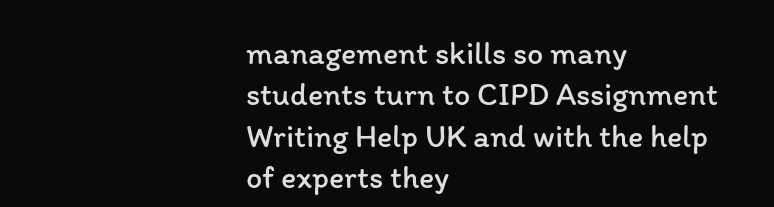management skills so many students turn to CIPD Assignment Writing Help UK and with the help of experts they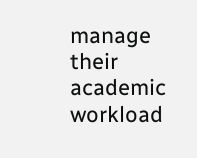manage their academic workload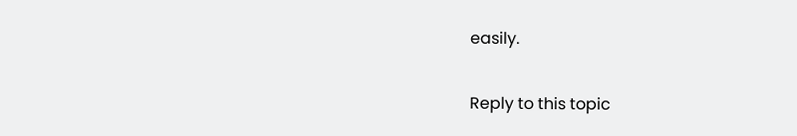easily.

Reply to this topic